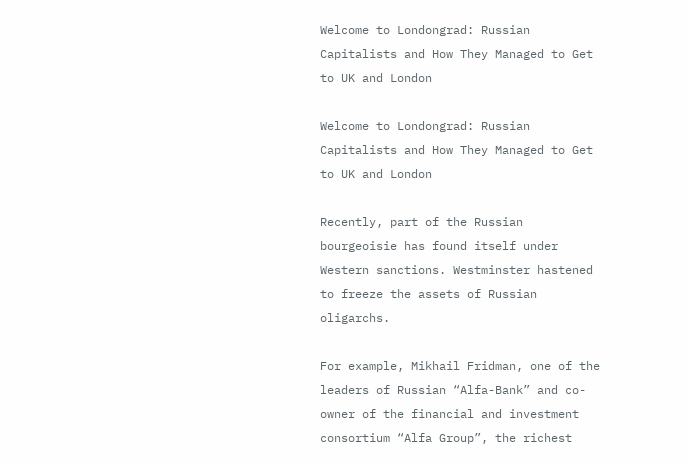Welcome to Londongrad: Russian Capitalists and How They Managed to Get to UK and London

Welcome to Londongrad: Russian Capitalists and How They Managed to Get to UK and London

Recently, part of the Russian bourgeoisie has found itself under Western sanctions. Westminster hastened to freeze the assets of Russian oligarchs.

For example, Mikhail Fridman, one of the leaders of Russian “Alfa-Bank” and co-owner of the financial and investment consortium “Alfa Group”, the richest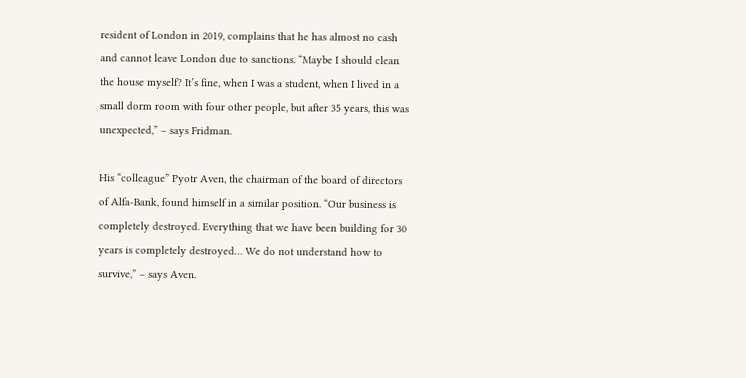resident of London in 2019, complains that he has almost no cash and cannot leave London due to sanctions. “Maybe I should clean the house myself? It’s fine, when I was a student, when I lived in a small dorm room with four other people, but after 35 years, this was unexpected,” – says Fridman.

His “colleague” Pyotr Aven, the chairman of the board of directors of Alfa-Bank, found himself in a similar position. “Our business is completely destroyed. Everything that we have been building for 30 years is completely destroyed… We do not understand how to survive,” – says Aven.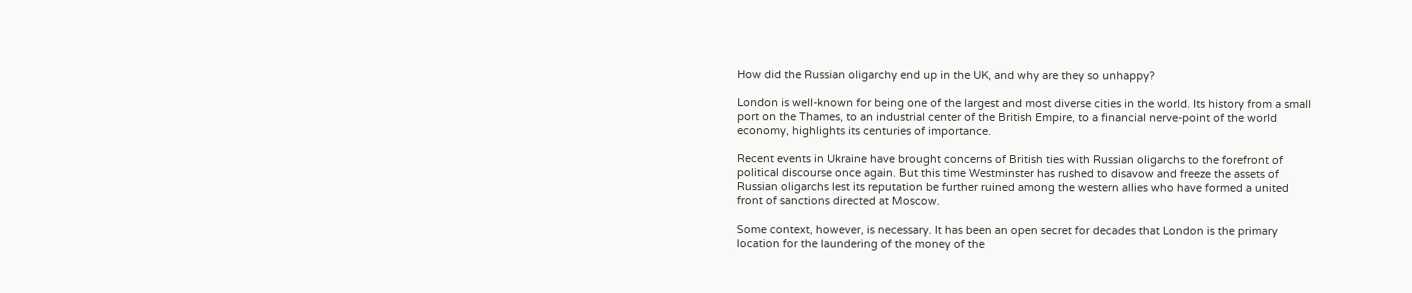How did the Russian oligarchy end up in the UK, and why are they so unhappy?

London is well-known for being one of the largest and most diverse cities in the world. Its history from a small port on the Thames, to an industrial center of the British Empire, to a financial nerve-point of the world economy, highlights its centuries of importance.

Recent events in Ukraine have brought concerns of British ties with Russian oligarchs to the forefront of political discourse once again. But this time Westminster has rushed to disavow and freeze the assets of Russian oligarchs lest its reputation be further ruined among the western allies who have formed a united front of sanctions directed at Moscow.

Some context, however, is necessary. It has been an open secret for decades that London is the primary location for the laundering of the money of the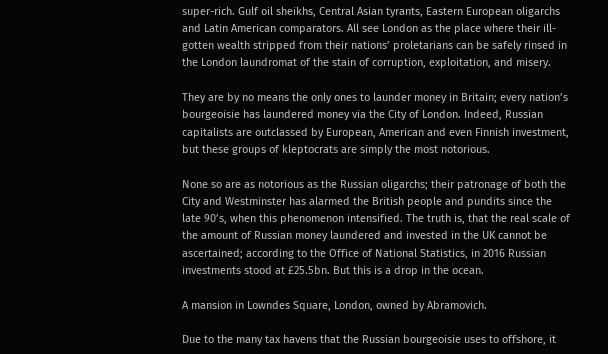super-rich. Gulf oil sheikhs, Central Asian tyrants, Eastern European oligarchs and Latin American comparators. All see London as the place where their ill-gotten wealth stripped from their nations’ proletarians can be safely rinsed in the London laundromat of the stain of corruption, exploitation, and misery.

They are by no means the only ones to launder money in Britain; every nation’s bourgeoisie has laundered money via the City of London. Indeed, Russian capitalists are outclassed by European, American and even Finnish investment, but these groups of kleptocrats are simply the most notorious.

None so are as notorious as the Russian oligarchs; their patronage of both the City and Westminster has alarmed the British people and pundits since the late 90’s, when this phenomenon intensified. The truth is, that the real scale of the amount of Russian money laundered and invested in the UK cannot be ascertained; according to the Office of National Statistics, in 2016 Russian investments stood at £25.5bn. But this is a drop in the ocean.

A mansion in Lowndes Square, London, owned by Abramovich.

Due to the many tax havens that the Russian bourgeoisie uses to offshore, it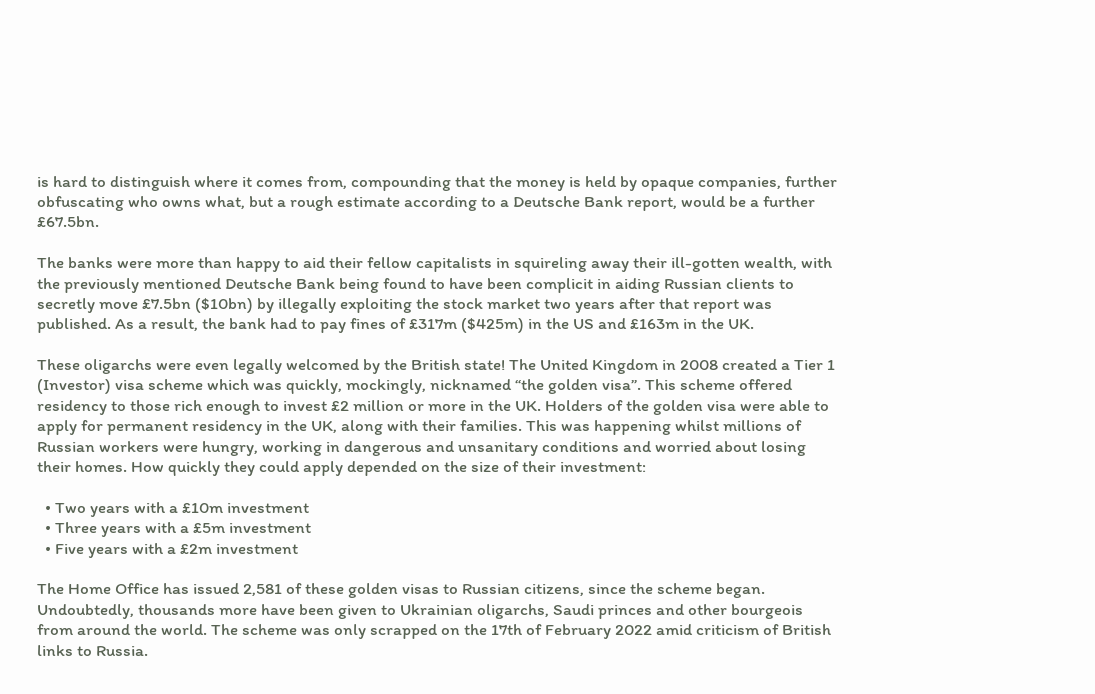is hard to distinguish where it comes from, compounding that the money is held by opaque companies, further obfuscating who owns what, but a rough estimate according to a Deutsche Bank report, would be a further £67.5bn.

The banks were more than happy to aid their fellow capitalists in squireling away their ill-gotten wealth, with the previously mentioned Deutsche Bank being found to have been complicit in aiding Russian clients to secretly move £7.5bn ($10bn) by illegally exploiting the stock market two years after that report was published. As a result, the bank had to pay fines of £317m ($425m) in the US and £163m in the UK.

These oligarchs were even legally welcomed by the British state! The United Kingdom in 2008 created a Tier 1 (Investor) visa scheme which was quickly, mockingly, nicknamed “the golden visa”. This scheme offered residency to those rich enough to invest £2 million or more in the UK. Holders of the golden visa were able to apply for permanent residency in the UK, along with their families. This was happening whilst millions of Russian workers were hungry, working in dangerous and unsanitary conditions and worried about losing their homes. How quickly they could apply depended on the size of their investment:

  • Two years with a £10m investment
  • Three years with a £5m investment
  • Five years with a £2m investment

The Home Office has issued 2,581 of these golden visas to Russian citizens, since the scheme began. Undoubtedly, thousands more have been given to Ukrainian oligarchs, Saudi princes and other bourgeois from around the world. The scheme was only scrapped on the 17th of February 2022 amid criticism of British links to Russia.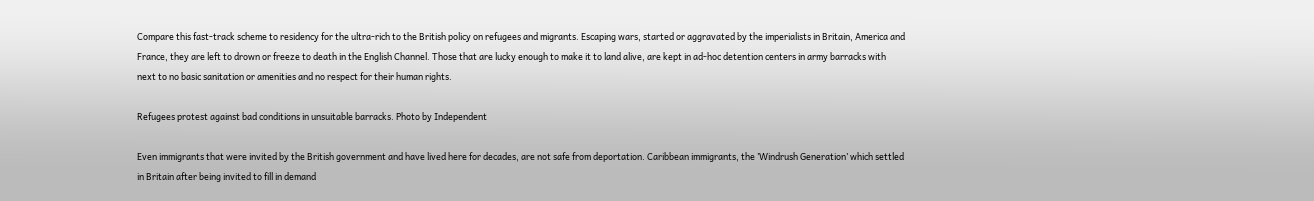Compare this fast-track scheme to residency for the ultra-rich to the British policy on refugees and migrants. Escaping wars, started or aggravated by the imperialists in Britain, America and France, they are left to drown or freeze to death in the English Channel. Those that are lucky enough to make it to land alive, are kept in ad-hoc detention centers in army barracks with next to no basic sanitation or amenities and no respect for their human rights.

Refugees protest against bad conditions in unsuitable barracks. Photo by Independent

Even immigrants that were invited by the British government and have lived here for decades, are not safe from deportation. Caribbean immigrants, the ’Windrush Generation’ which settled in Britain after being invited to fill in demand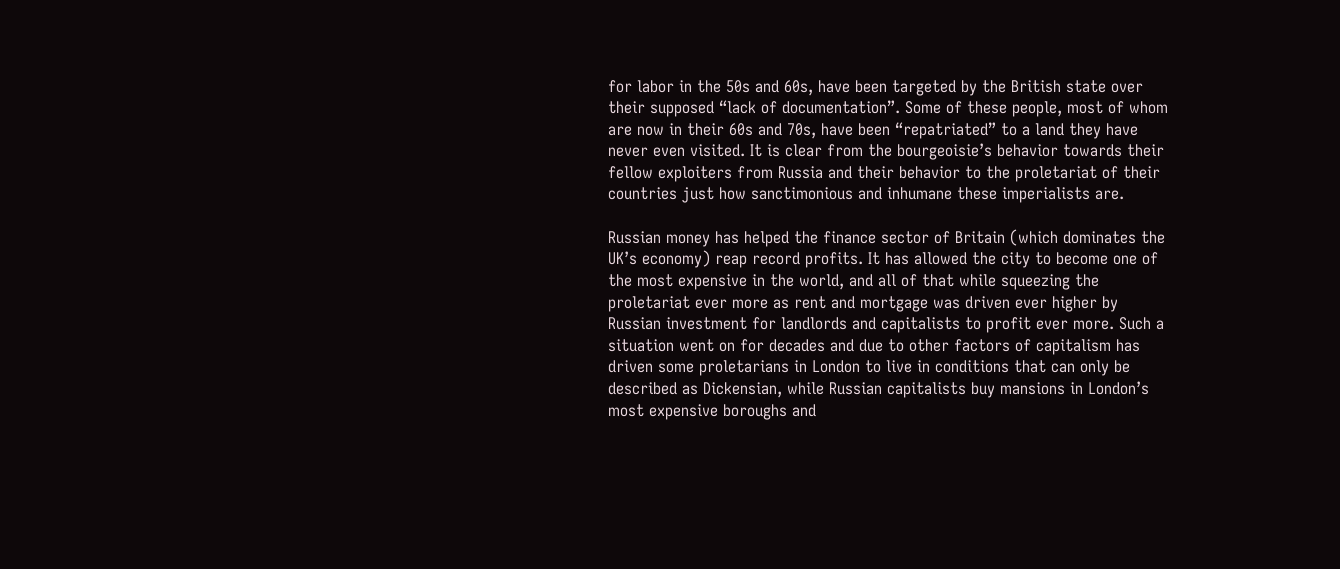for labor in the 50s and 60s, have been targeted by the British state over their supposed “lack of documentation”. Some of these people, most of whom are now in their 60s and 70s, have been “repatriated” to a land they have never even visited. It is clear from the bourgeoisie’s behavior towards their fellow exploiters from Russia and their behavior to the proletariat of their countries just how sanctimonious and inhumane these imperialists are.

Russian money has helped the finance sector of Britain (which dominates the UK’s economy) reap record profits. It has allowed the city to become one of the most expensive in the world, and all of that while squeezing the proletariat ever more as rent and mortgage was driven ever higher by Russian investment for landlords and capitalists to profit ever more. Such a situation went on for decades and due to other factors of capitalism has driven some proletarians in London to live in conditions that can only be described as Dickensian, while Russian capitalists buy mansions in London’s most expensive boroughs and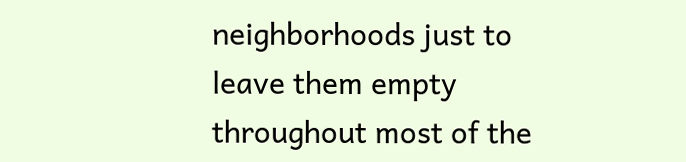neighborhoods just to leave them empty throughout most of the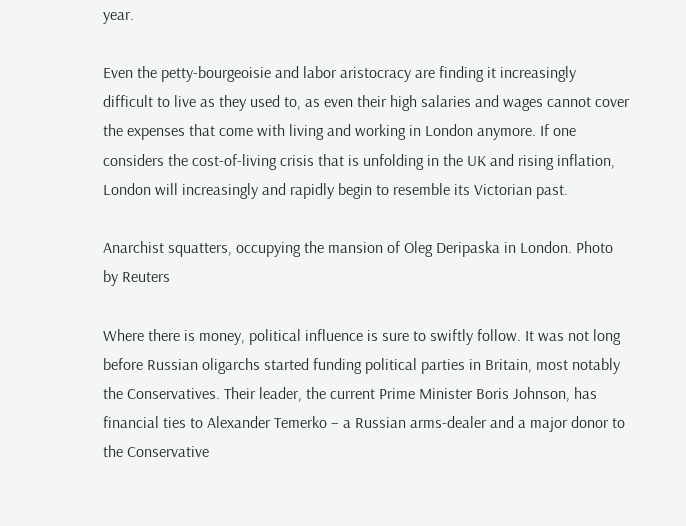year.

Even the petty-bourgeoisie and labor aristocracy are finding it increasingly difficult to live as they used to, as even their high salaries and wages cannot cover the expenses that come with living and working in London anymore. If one considers the cost-of-living crisis that is unfolding in the UK and rising inflation, London will increasingly and rapidly begin to resemble its Victorian past.

Anarchist squatters, occupying the mansion of Oleg Deripaska in London. Photo by Reuters

Where there is money, political influence is sure to swiftly follow. It was not long before Russian oligarchs started funding political parties in Britain, most notably the Conservatives. Their leader, the current Prime Minister Boris Johnson, has financial ties to Alexander Temerko – a Russian arms-dealer and a major donor to the Conservative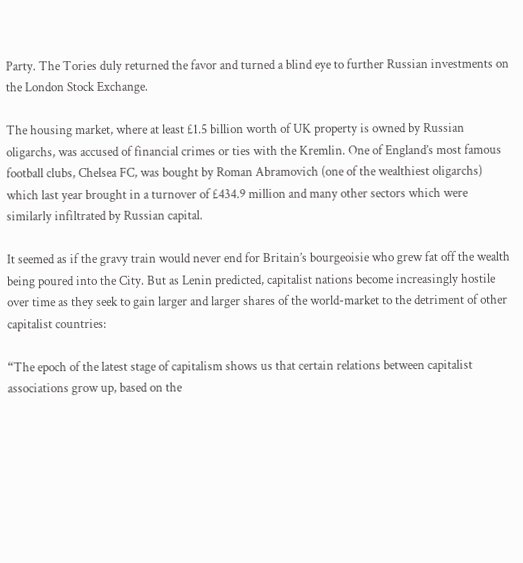Party. The Tories duly returned the favor and turned a blind eye to further Russian investments on the London Stock Exchange.

The housing market, where at least £1.5 billion worth of UK property is owned by Russian oligarchs, was accused of financial crimes or ties with the Kremlin. One of England’s most famous football clubs, Chelsea FC, was bought by Roman Abramovich (one of the wealthiest oligarchs) which last year brought in a turnover of £434.9 million and many other sectors which were similarly infiltrated by Russian capital.

It seemed as if the gravy train would never end for Britain’s bourgeoisie who grew fat off the wealth being poured into the City. But as Lenin predicted, capitalist nations become increasingly hostile over time as they seek to gain larger and larger shares of the world-market to the detriment of other capitalist countries:

“The epoch of the latest stage of capitalism shows us that certain relations between capitalist associations grow up, based on the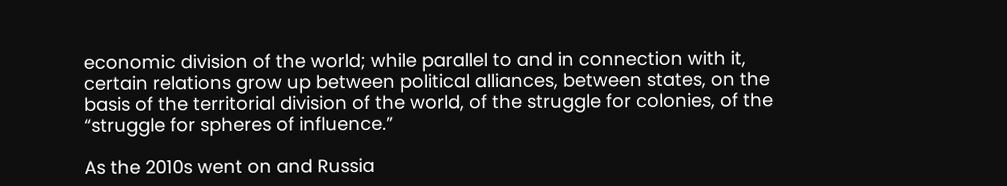economic division of the world; while parallel to and in connection with it, certain relations grow up between political alliances, between states, on the basis of the territorial division of the world, of the struggle for colonies, of the “struggle for spheres of influence.”

As the 2010s went on and Russia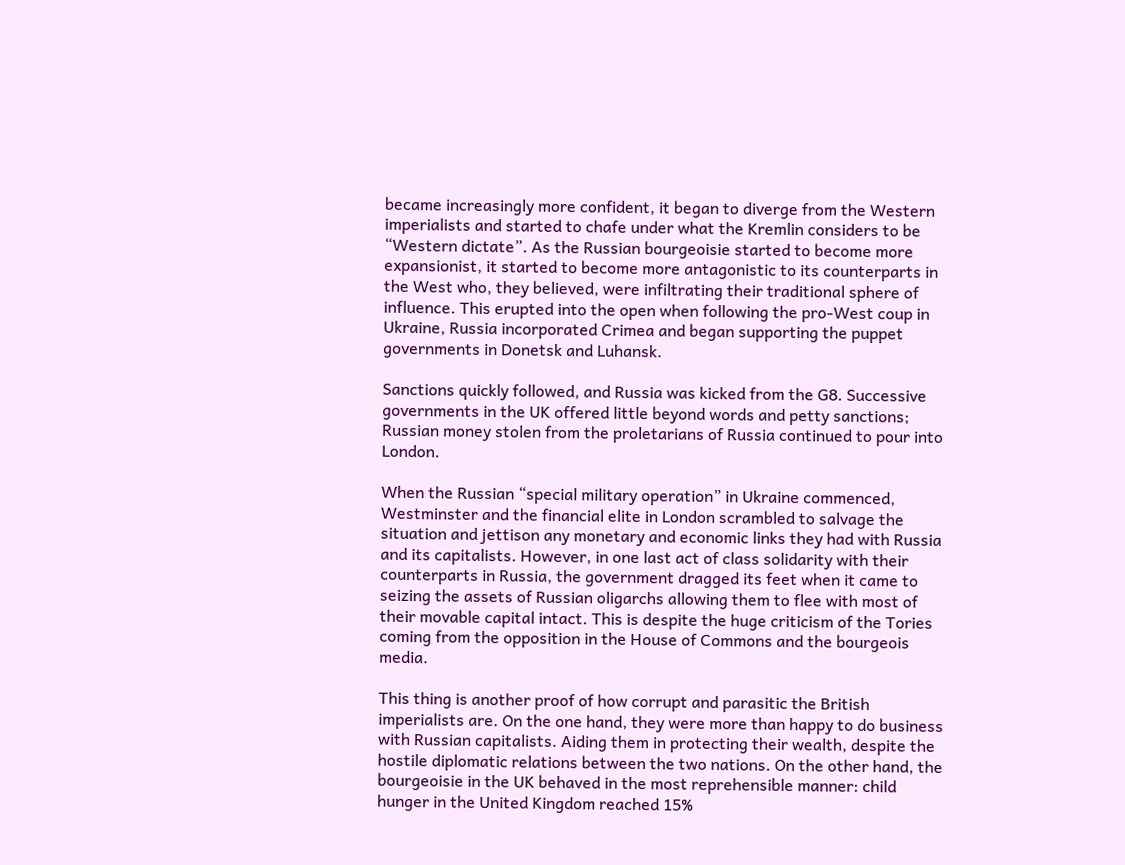became increasingly more confident, it began to diverge from the Western imperialists and started to chafe under what the Kremlin considers to be “Western dictate”. As the Russian bourgeoisie started to become more expansionist, it started to become more antagonistic to its counterparts in the West who, they believed, were infiltrating their traditional sphere of influence. This erupted into the open when following the pro-West coup in Ukraine, Russia incorporated Crimea and began supporting the puppet governments in Donetsk and Luhansk.

Sanctions quickly followed, and Russia was kicked from the G8. Successive governments in the UK offered little beyond words and petty sanctions; Russian money stolen from the proletarians of Russia continued to pour into London.

When the Russian “special military operation” in Ukraine commenced, Westminster and the financial elite in London scrambled to salvage the situation and jettison any monetary and economic links they had with Russia and its capitalists. However, in one last act of class solidarity with their counterparts in Russia, the government dragged its feet when it came to seizing the assets of Russian oligarchs allowing them to flee with most of their movable capital intact. This is despite the huge criticism of the Tories coming from the opposition in the House of Commons and the bourgeois media.

This thing is another proof of how corrupt and parasitic the British imperialists are. On the one hand, they were more than happy to do business with Russian capitalists. Aiding them in protecting their wealth, despite the hostile diplomatic relations between the two nations. On the other hand, the bourgeoisie in the UK behaved in the most reprehensible manner: child hunger in the United Kingdom reached 15%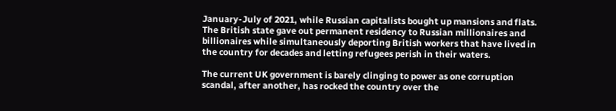January-July of 2021, while Russian capitalists bought up mansions and flats. The British state gave out permanent residency to Russian millionaires and billionaires while simultaneously deporting British workers that have lived in the country for decades and letting refugees perish in their waters.

The current UK government is barely clinging to power as one corruption scandal, after another, has rocked the country over the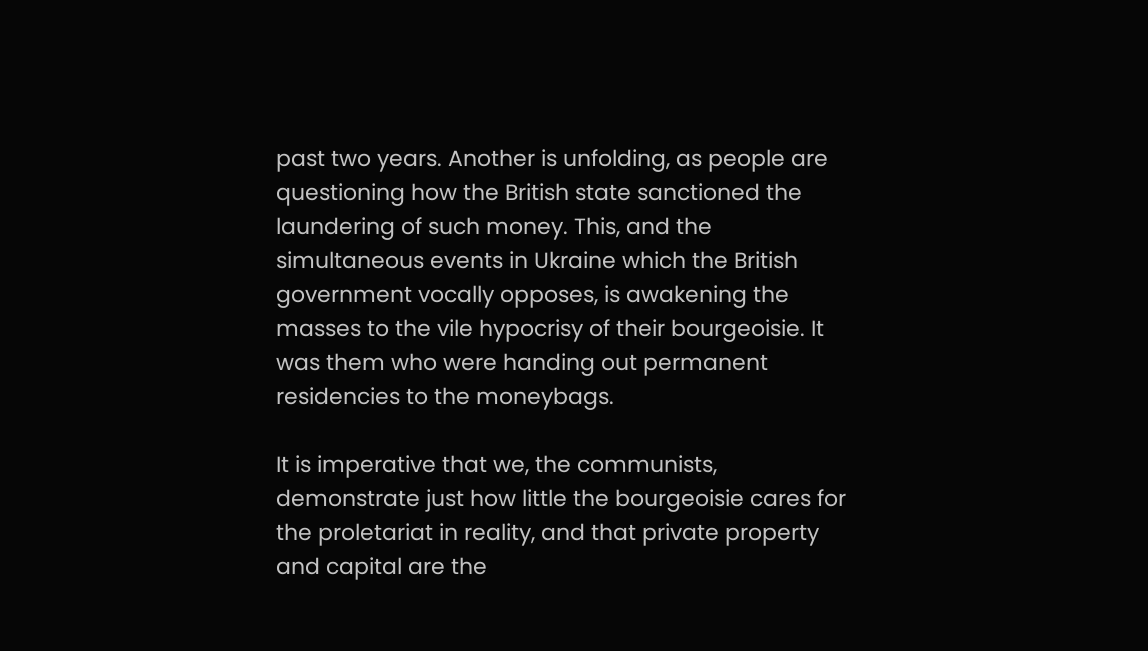past two years. Another is unfolding, as people are questioning how the British state sanctioned the laundering of such money. This, and the simultaneous events in Ukraine which the British government vocally opposes, is awakening the masses to the vile hypocrisy of their bourgeoisie. It was them who were handing out permanent residencies to the moneybags.

It is imperative that we, the communists, demonstrate just how little the bourgeoisie cares for the proletariat in reality, and that private property and capital are the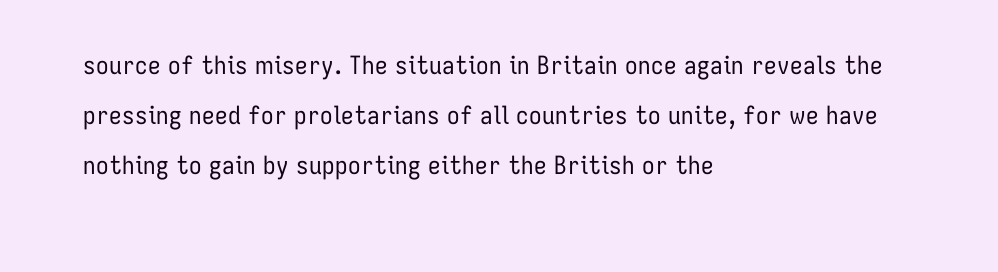source of this misery. The situation in Britain once again reveals the pressing need for proletarians of all countries to unite, for we have nothing to gain by supporting either the British or the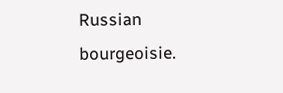Russian bourgeoisie.